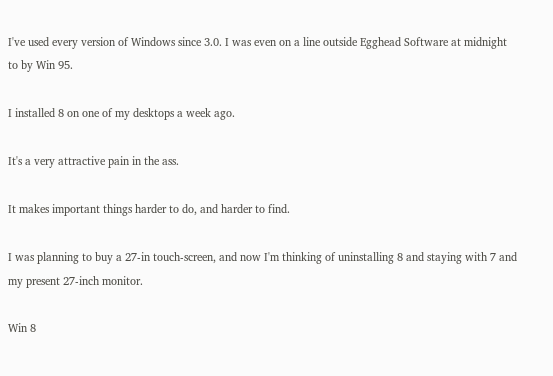I've used every version of Windows since 3.0. I was even on a line outside Egghead Software at midnight to by Win 95.

I installed 8 on one of my desktops a week ago.

It's a very attractive pain in the ass.

It makes important things harder to do, and harder to find.

I was planning to buy a 27-in touch-screen, and now I'm thinking of uninstalling 8 and staying with 7 and my present 27-inch monitor.

Win 8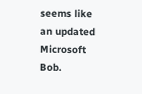seems like an updated Microsoft Bob.